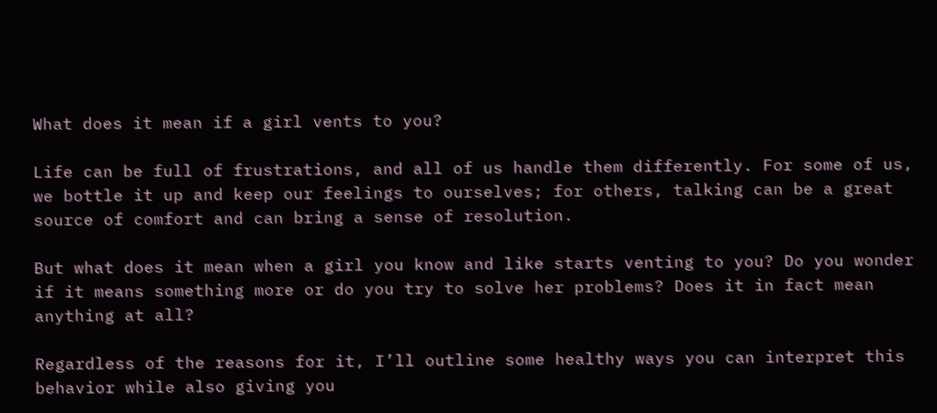What does it mean if a girl vents to you?

Life can be full of frustrations, and all of us handle them differently. For some of us, we bottle it up and keep our feelings to ourselves; for others, talking can be a great source of comfort and can bring a sense of resolution.

But what does it mean when a girl you know and like starts venting to you? Do you wonder if it means something more or do you try to solve her problems? Does it in fact mean anything at all?

Regardless of the reasons for it, I’ll outline some healthy ways you can interpret this behavior while also giving you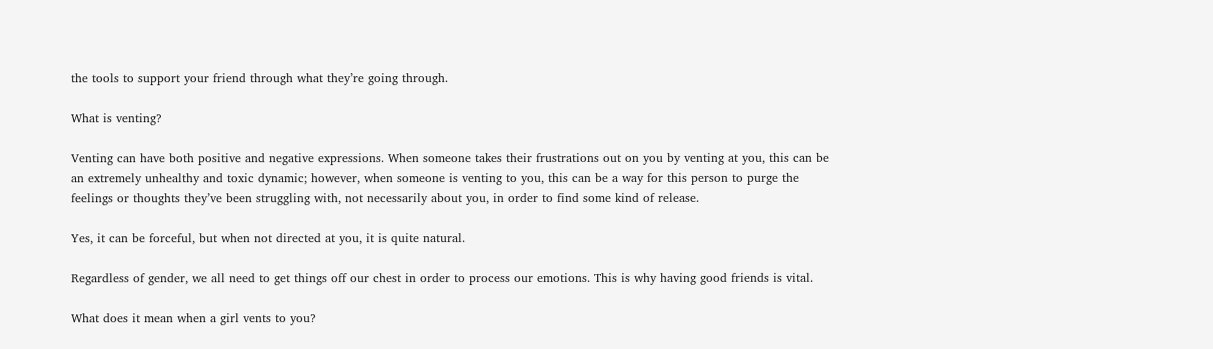the tools to support your friend through what they’re going through.

What is venting?

Venting can have both positive and negative expressions. When someone takes their frustrations out on you by venting at you, this can be an extremely unhealthy and toxic dynamic; however, when someone is venting to you, this can be a way for this person to purge the feelings or thoughts they’ve been struggling with, not necessarily about you, in order to find some kind of release.

Yes, it can be forceful, but when not directed at you, it is quite natural.

Regardless of gender, we all need to get things off our chest in order to process our emotions. This is why having good friends is vital.

What does it mean when a girl vents to you?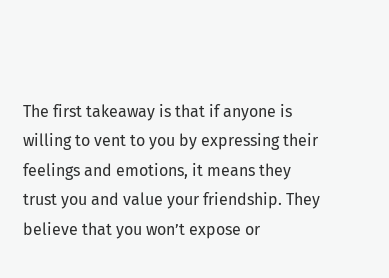The first takeaway is that if anyone is willing to vent to you by expressing their feelings and emotions, it means they trust you and value your friendship. They believe that you won’t expose or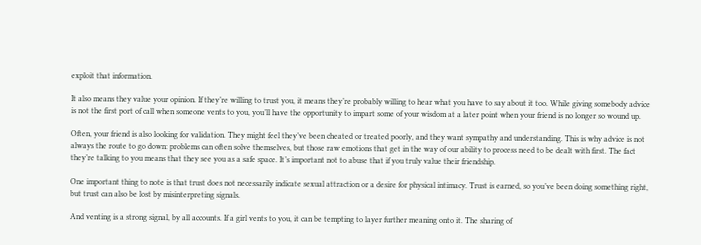exploit that information.

It also means they value your opinion. If they’re willing to trust you, it means they’re probably willing to hear what you have to say about it too. While giving somebody advice is not the first port of call when someone vents to you, you’ll have the opportunity to impart some of your wisdom at a later point when your friend is no longer so wound up.

Often, your friend is also looking for validation. They might feel they’ve been cheated or treated poorly, and they want sympathy and understanding. This is why advice is not always the route to go down: problems can often solve themselves, but those raw emotions that get in the way of our ability to process need to be dealt with first. The fact they’re talking to you means that they see you as a safe space. It’s important not to abuse that if you truly value their friendship.

One important thing to note is that trust does not necessarily indicate sexual attraction or a desire for physical intimacy. Trust is earned, so you’ve been doing something right, but trust can also be lost by misinterpreting signals.

And venting is a strong signal, by all accounts. If a girl vents to you, it can be tempting to layer further meaning onto it. The sharing of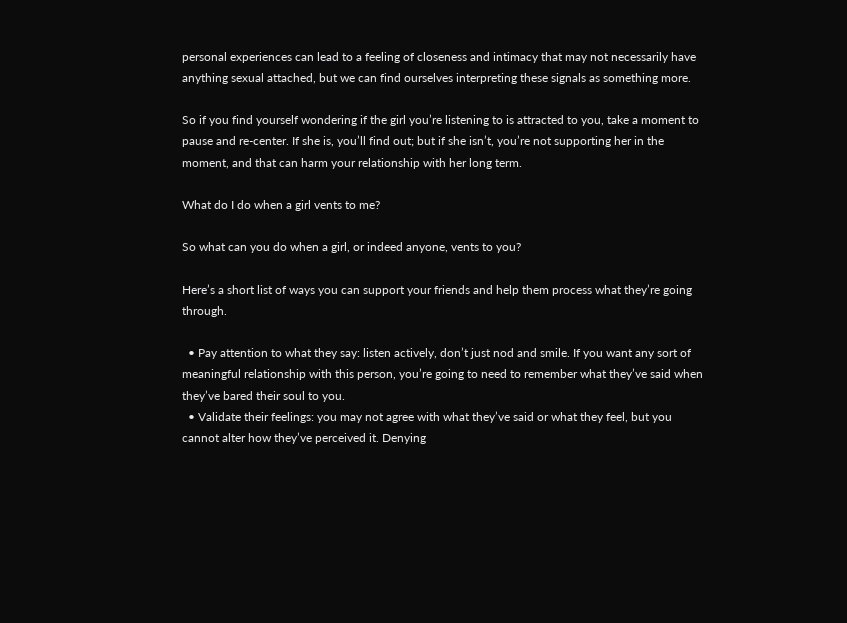personal experiences can lead to a feeling of closeness and intimacy that may not necessarily have anything sexual attached, but we can find ourselves interpreting these signals as something more.

So if you find yourself wondering if the girl you’re listening to is attracted to you, take a moment to pause and re-center. If she is, you’ll find out; but if she isn’t, you’re not supporting her in the moment, and that can harm your relationship with her long term.

What do I do when a girl vents to me?

So what can you do when a girl, or indeed anyone, vents to you?

Here’s a short list of ways you can support your friends and help them process what they’re going through.

  • Pay attention to what they say: listen actively, don’t just nod and smile. If you want any sort of meaningful relationship with this person, you’re going to need to remember what they’ve said when they’ve bared their soul to you.
  • Validate their feelings: you may not agree with what they’ve said or what they feel, but you cannot alter how they’ve perceived it. Denying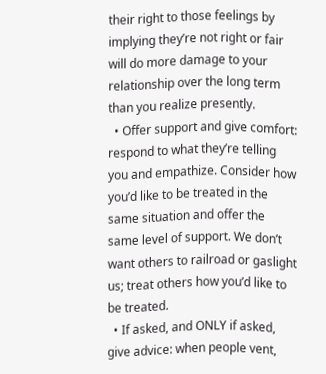their right to those feelings by implying they’re not right or fair will do more damage to your relationship over the long term than you realize presently.
  • Offer support and give comfort: respond to what they’re telling you and empathize. Consider how you’d like to be treated in the same situation and offer the same level of support. We don’t want others to railroad or gaslight us; treat others how you’d like to be treated.
  • If asked, and ONLY if asked, give advice: when people vent,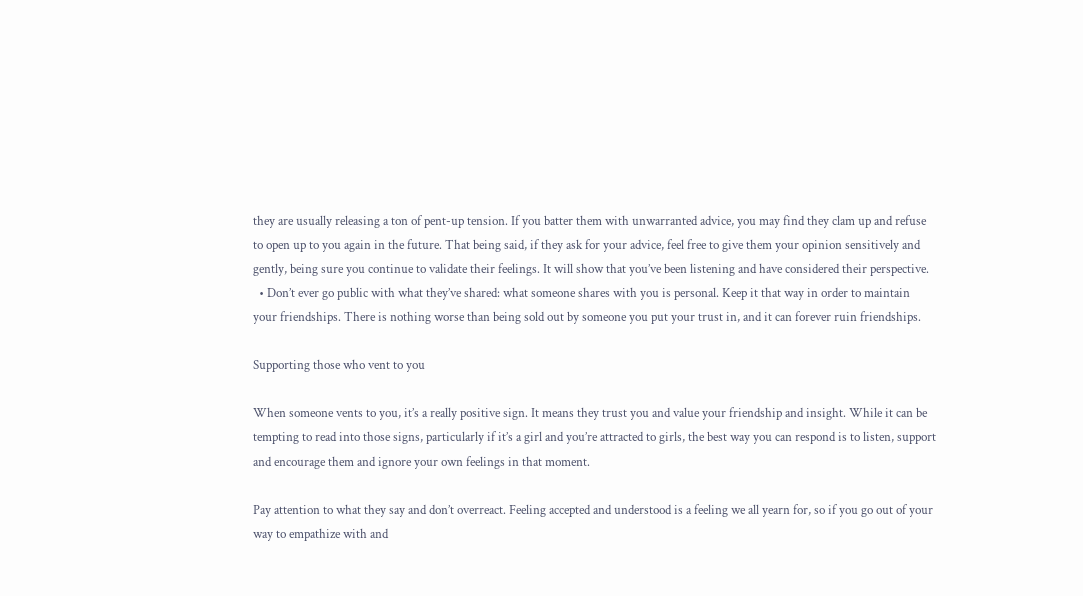they are usually releasing a ton of pent-up tension. If you batter them with unwarranted advice, you may find they clam up and refuse to open up to you again in the future. That being said, if they ask for your advice, feel free to give them your opinion sensitively and gently, being sure you continue to validate their feelings. It will show that you’ve been listening and have considered their perspective.
  • Don’t ever go public with what they’ve shared: what someone shares with you is personal. Keep it that way in order to maintain your friendships. There is nothing worse than being sold out by someone you put your trust in, and it can forever ruin friendships.

Supporting those who vent to you

When someone vents to you, it’s a really positive sign. It means they trust you and value your friendship and insight. While it can be tempting to read into those signs, particularly if it’s a girl and you’re attracted to girls, the best way you can respond is to listen, support and encourage them and ignore your own feelings in that moment.

Pay attention to what they say and don’t overreact. Feeling accepted and understood is a feeling we all yearn for, so if you go out of your way to empathize with and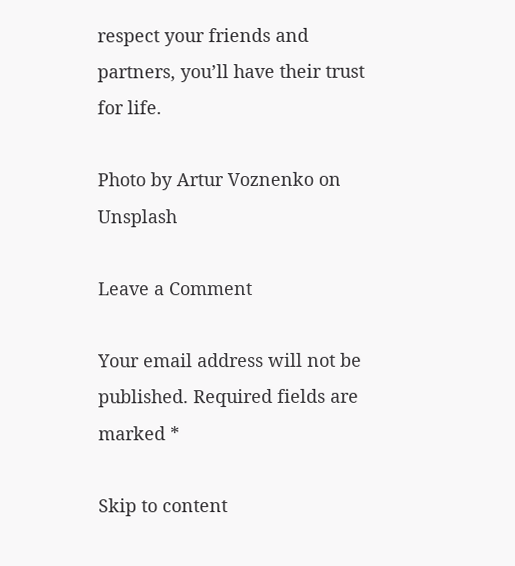respect your friends and partners, you’ll have their trust for life.

Photo by Artur Voznenko on Unsplash

Leave a Comment

Your email address will not be published. Required fields are marked *

Skip to content